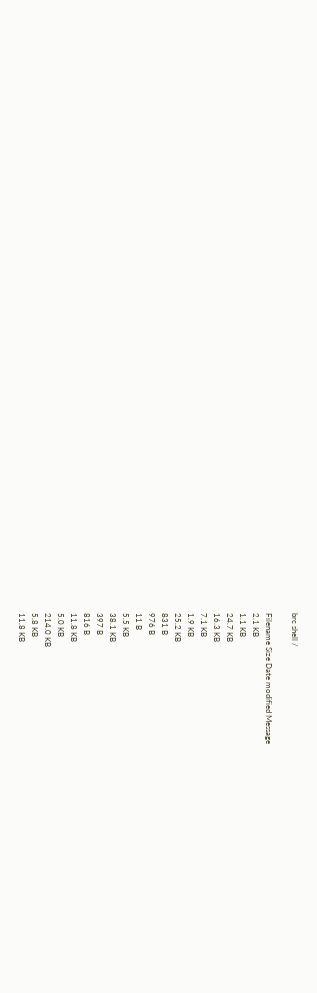brc shell /

Filename Size Date modified Message
2.1 KB
1.1 KB
24.7 KB
16.3 KB
7.1 KB
1.9 KB
25.2 KB
831 B
976 B
11 B
5.5 KB
38.1 KB
397 B
816 B
11.8 KB
5.0 KB
214.0 KB
5.8 KB
11.8 KB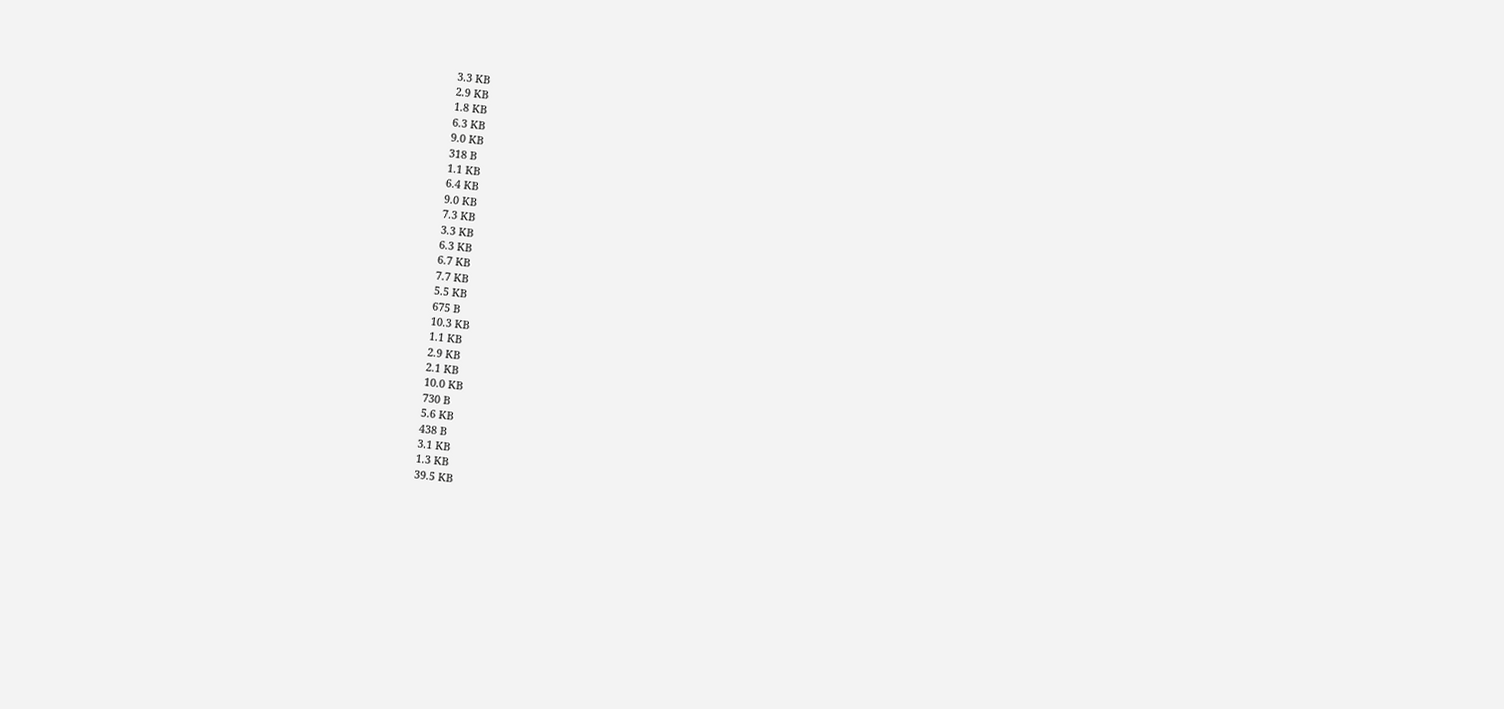3.3 KB
2.9 KB
1.8 KB
6.3 KB
9.0 KB
318 B
1.1 KB
6.4 KB
9.0 KB
7.3 KB
3.3 KB
6.3 KB
6.7 KB
7.7 KB
5.5 KB
675 B
10.3 KB
1.1 KB
2.9 KB
2.1 KB
10.0 KB
730 B
5.6 KB
438 B
3.1 KB
1.3 KB
39.5 KB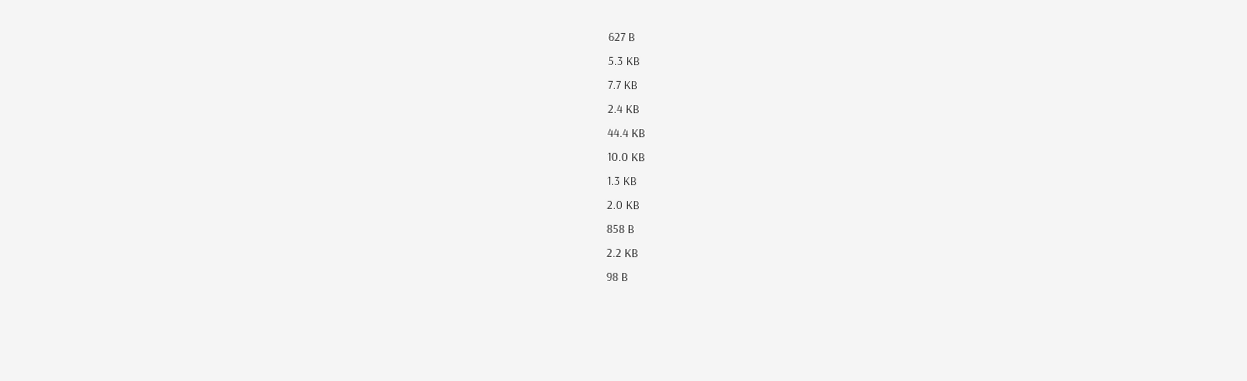627 B
5.3 KB
7.7 KB
2.4 KB
44.4 KB
10.0 KB
1.3 KB
2.0 KB
858 B
2.2 KB
98 B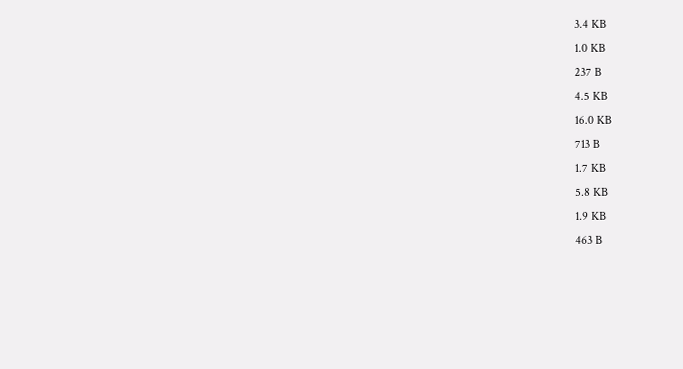3.4 KB
1.0 KB
237 B
4.5 KB
16.0 KB
713 B
1.7 KB
5.8 KB
1.9 KB
463 B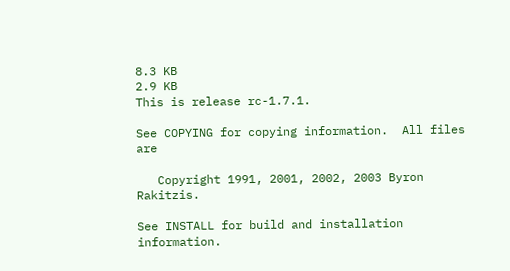8.3 KB
2.9 KB
This is release rc-1.7.1.

See COPYING for copying information.  All files are

   Copyright 1991, 2001, 2002, 2003 Byron Rakitzis.

See INSTALL for build and installation information.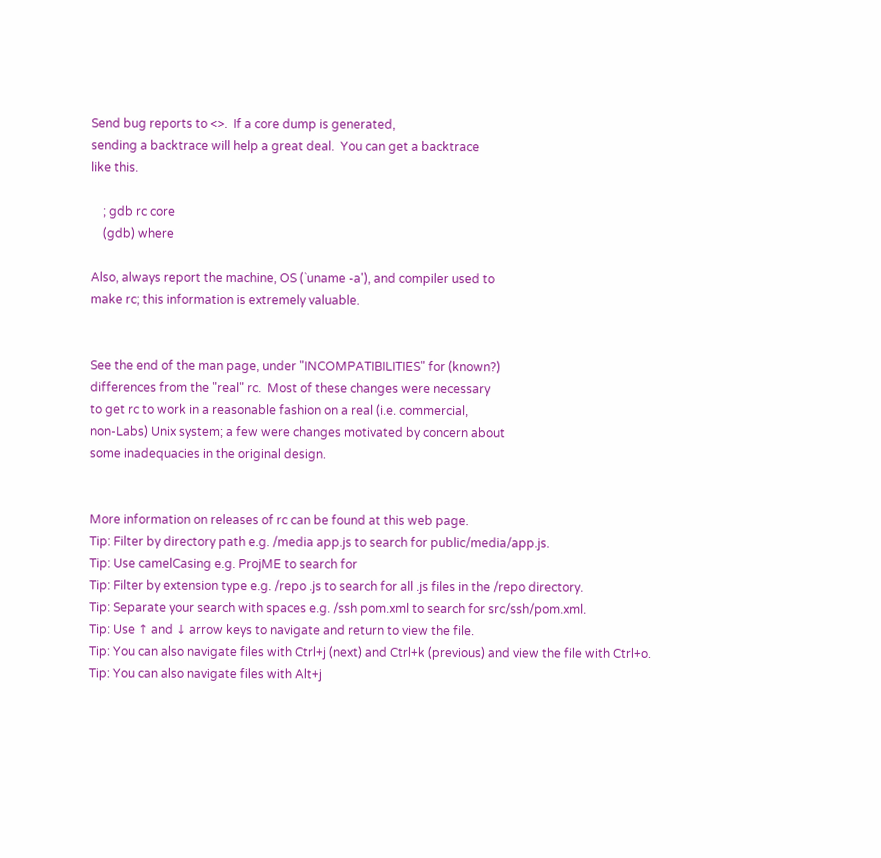Send bug reports to <>.  If a core dump is generated,
sending a backtrace will help a great deal.  You can get a backtrace
like this.

    ; gdb rc core
    (gdb) where

Also, always report the machine, OS (`uname -a'), and compiler used to
make rc; this information is extremely valuable.


See the end of the man page, under "INCOMPATIBILITIES" for (known?)
differences from the "real" rc.  Most of these changes were necessary
to get rc to work in a reasonable fashion on a real (i.e. commercial,
non-Labs) Unix system; a few were changes motivated by concern about
some inadequacies in the original design.


More information on releases of rc can be found at this web page.
Tip: Filter by directory path e.g. /media app.js to search for public/media/app.js.
Tip: Use camelCasing e.g. ProjME to search for
Tip: Filter by extension type e.g. /repo .js to search for all .js files in the /repo directory.
Tip: Separate your search with spaces e.g. /ssh pom.xml to search for src/ssh/pom.xml.
Tip: Use ↑ and ↓ arrow keys to navigate and return to view the file.
Tip: You can also navigate files with Ctrl+j (next) and Ctrl+k (previous) and view the file with Ctrl+o.
Tip: You can also navigate files with Alt+j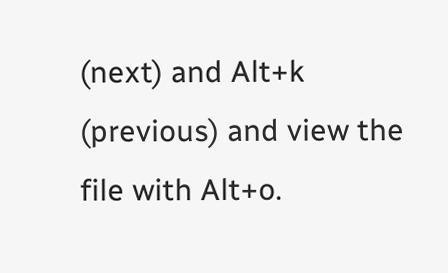(next) and Alt+k (previous) and view the file with Alt+o.